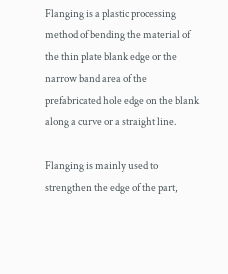Flanging is a plastic processing method of bending the material of the thin plate blank edge or the narrow band area of the prefabricated hole edge on the blank along a curve or a straight line.

Flanging is mainly used to strengthen the edge of the part,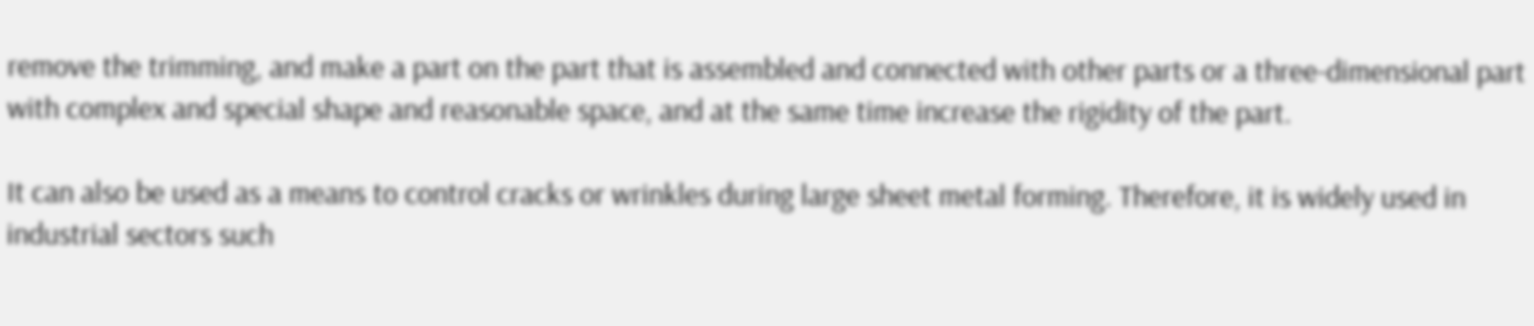remove the trimming, and make a part on the part that is assembled and connected with other parts or a three-dimensional part with complex and special shape and reasonable space, and at the same time increase the rigidity of the part.

It can also be used as a means to control cracks or wrinkles during large sheet metal forming. Therefore, it is widely used in industrial sectors such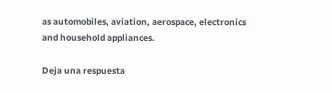as automobiles, aviation, aerospace, electronics and household appliances.

Deja una respuesta